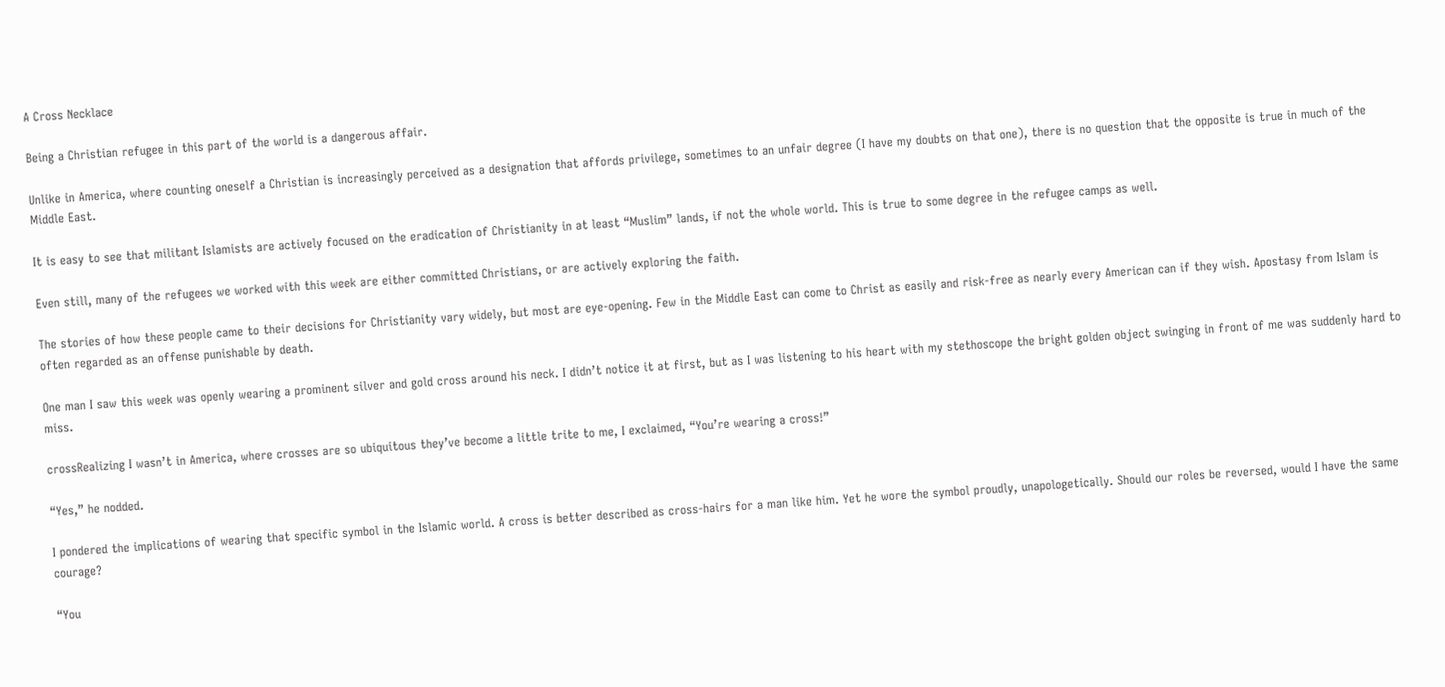A Cross Necklace

Being a Christian refugee in this part of the world is a dangerous affair.

Unlike in America, where counting oneself a Christian is increasingly perceived as a designation that affords privilege, sometimes to an unfair degree (I have my doubts on that one), there is no question that the opposite is true in much of the Middle East.

It is easy to see that militant Islamists are actively focused on the eradication of Christianity in at least “Muslim” lands, if not the whole world. This is true to some degree in the refugee camps as well.

Even still, many of the refugees we worked with this week are either committed Christians, or are actively exploring the faith.

The stories of how these people came to their decisions for Christianity vary widely, but most are eye-opening. Few in the Middle East can come to Christ as easily and risk-free as nearly every American can if they wish. Apostasy from Islam is often regarded as an offense punishable by death.

One man I saw this week was openly wearing a prominent silver and gold cross around his neck. I didn’t notice it at first, but as I was listening to his heart with my stethoscope the bright golden object swinging in front of me was suddenly hard to miss.

crossRealizing I wasn’t in America, where crosses are so ubiquitous they’ve become a little trite to me, I exclaimed, “You’re wearing a cross!”

“Yes,” he nodded.

I pondered the implications of wearing that specific symbol in the Islamic world. A cross is better described as cross-hairs for a man like him. Yet he wore the symbol proudly, unapologetically. Should our roles be reversed, would I have the same courage?

“You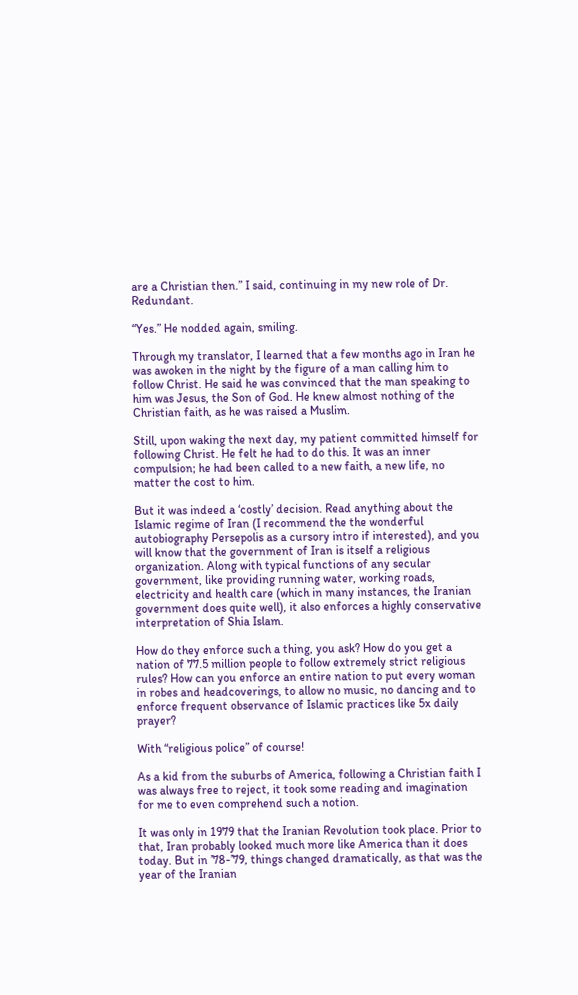are a Christian then.” I said, continuing in my new role of Dr. Redundant.

“Yes.” He nodded again, smiling.

Through my translator, I learned that a few months ago in Iran he was awoken in the night by the figure of a man calling him to follow Christ. He said he was convinced that the man speaking to him was Jesus, the Son of God. He knew almost nothing of the Christian faith, as he was raised a Muslim.

Still, upon waking the next day, my patient committed himself for following Christ. He felt he had to do this. It was an inner compulsion; he had been called to a new faith, a new life, no matter the cost to him.

But it was indeed a ‘costly’ decision. Read anything about the Islamic regime of Iran (I recommend the the wonderful autobiography Persepolis as a cursory intro if interested), and you will know that the government of Iran is itself a religious organization. Along with typical functions of any secular government, like providing running water, working roads, electricity and health care (which in many instances, the Iranian government does quite well), it also enforces a highly conservative interpretation of Shia Islam.

How do they enforce such a thing, you ask? How do you get a nation of 77.5 million people to follow extremely strict religious rules? How can you enforce an entire nation to put every woman in robes and headcoverings, to allow no music, no dancing and to enforce frequent observance of Islamic practices like 5x daily prayer?

With “religious police” of course!

As a kid from the suburbs of America, following a Christian faith I was always free to reject, it took some reading and imagination for me to even comprehend such a notion.

It was only in 1979 that the Iranian Revolution took place. Prior to that, Iran probably looked much more like America than it does today. But in ’78-’79, things changed dramatically, as that was the year of the Iranian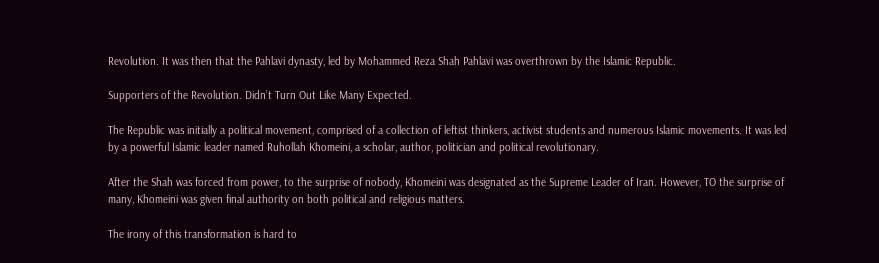Revolution. It was then that the Pahlavi dynasty, led by Mohammed Reza Shah Pahlavi was overthrown by the Islamic Republic.

Supporters of the Revolution. Didn’t Turn Out Like Many Expected.

The Republic was initially a political movement, comprised of a collection of leftist thinkers, activist students and numerous Islamic movements. It was led by a powerful Islamic leader named Ruhollah Khomeini, a scholar, author, politician and political revolutionary.

After the Shah was forced from power, to the surprise of nobody, Khomeini was designated as the Supreme Leader of Iran. However, TO the surprise of many, Khomeini was given final authority on both political and religious matters.

The irony of this transformation is hard to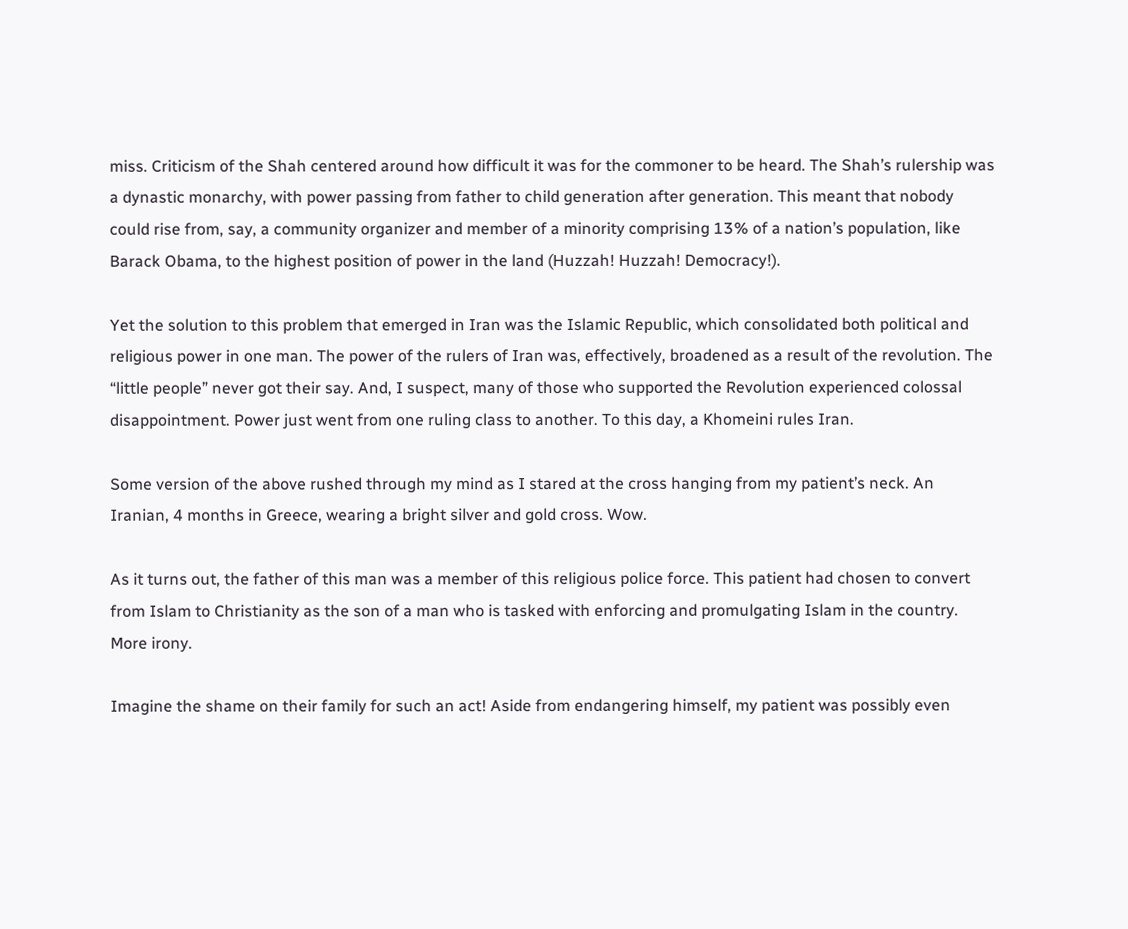miss. Criticism of the Shah centered around how difficult it was for the commoner to be heard. The Shah’s rulership was a dynastic monarchy, with power passing from father to child generation after generation. This meant that nobody could rise from, say, a community organizer and member of a minority comprising 13% of a nation’s population, like Barack Obama, to the highest position of power in the land (Huzzah! Huzzah! Democracy!).

Yet the solution to this problem that emerged in Iran was the Islamic Republic, which consolidated both political and religious power in one man. The power of the rulers of Iran was, effectively, broadened as a result of the revolution. The “little people” never got their say. And, I suspect, many of those who supported the Revolution experienced colossal disappointment. Power just went from one ruling class to another. To this day, a Khomeini rules Iran.

Some version of the above rushed through my mind as I stared at the cross hanging from my patient’s neck. An Iranian, 4 months in Greece, wearing a bright silver and gold cross. Wow.

As it turns out, the father of this man was a member of this religious police force. This patient had chosen to convert from Islam to Christianity as the son of a man who is tasked with enforcing and promulgating Islam in the country. More irony.

Imagine the shame on their family for such an act! Aside from endangering himself, my patient was possibly even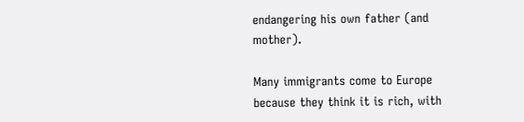endangering his own father (and mother).

Many immigrants come to Europe because they think it is rich, with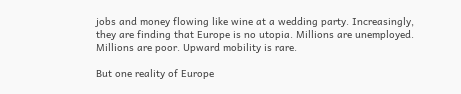jobs and money flowing like wine at a wedding party. Increasingly, they are finding that Europe is no utopia. Millions are unemployed. Millions are poor. Upward mobility is rare.

But one reality of Europe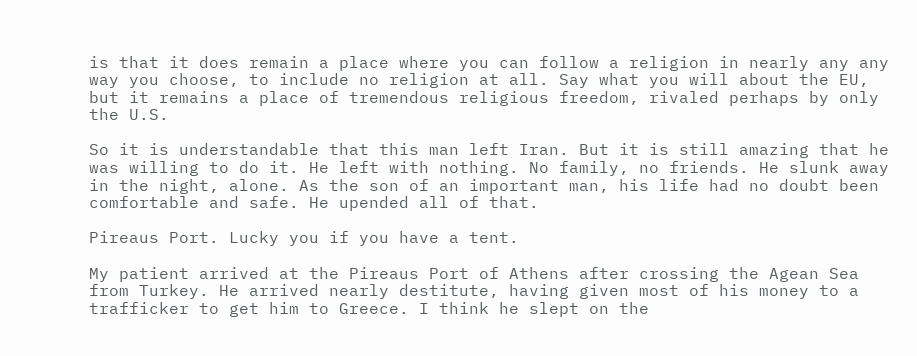is that it does remain a place where you can follow a religion in nearly any any way you choose, to include no religion at all. Say what you will about the EU, but it remains a place of tremendous religious freedom, rivaled perhaps by only the U.S.

So it is understandable that this man left Iran. But it is still amazing that he was willing to do it. He left with nothing. No family, no friends. He slunk away in the night, alone. As the son of an important man, his life had no doubt been comfortable and safe. He upended all of that.

Pireaus Port. Lucky you if you have a tent.

My patient arrived at the Pireaus Port of Athens after crossing the Agean Sea from Turkey. He arrived nearly destitute, having given most of his money to a trafficker to get him to Greece. I think he slept on the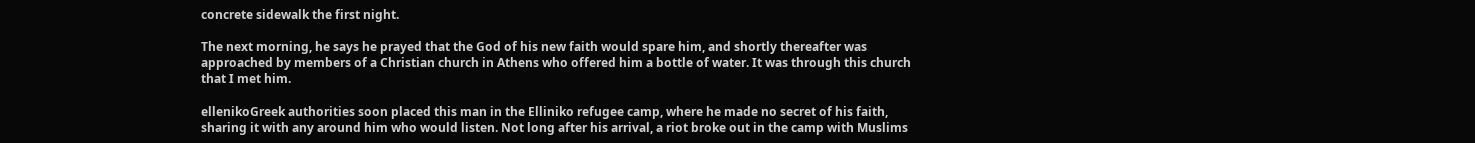concrete sidewalk the first night.

The next morning, he says he prayed that the God of his new faith would spare him, and shortly thereafter was approached by members of a Christian church in Athens who offered him a bottle of water. It was through this church that I met him.

ellenikoGreek authorities soon placed this man in the Elliniko refugee camp, where he made no secret of his faith, sharing it with any around him who would listen. Not long after his arrival, a riot broke out in the camp with Muslims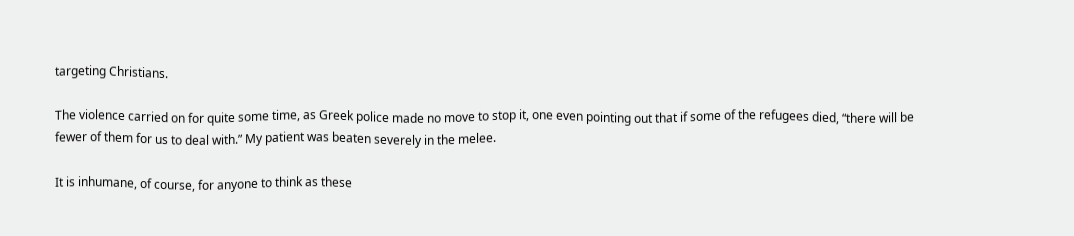targeting Christians.

The violence carried on for quite some time, as Greek police made no move to stop it, one even pointing out that if some of the refugees died, “there will be fewer of them for us to deal with.” My patient was beaten severely in the melee.

It is inhumane, of course, for anyone to think as these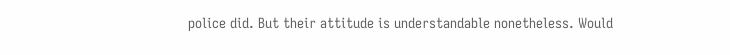police did. But their attitude is understandable nonetheless. Would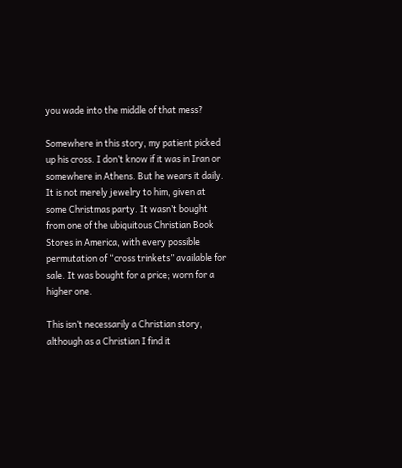you wade into the middle of that mess?

Somewhere in this story, my patient picked up his cross. I don’t know if it was in Iran or somewhere in Athens. But he wears it daily. It is not merely jewelry to him, given at some Christmas party. It wasn’t bought from one of the ubiquitous Christian Book Stores in America, with every possible permutation of “cross trinkets” available for sale. It was bought for a price; worn for a higher one.

This isn’t necessarily a Christian story, although as a Christian I find it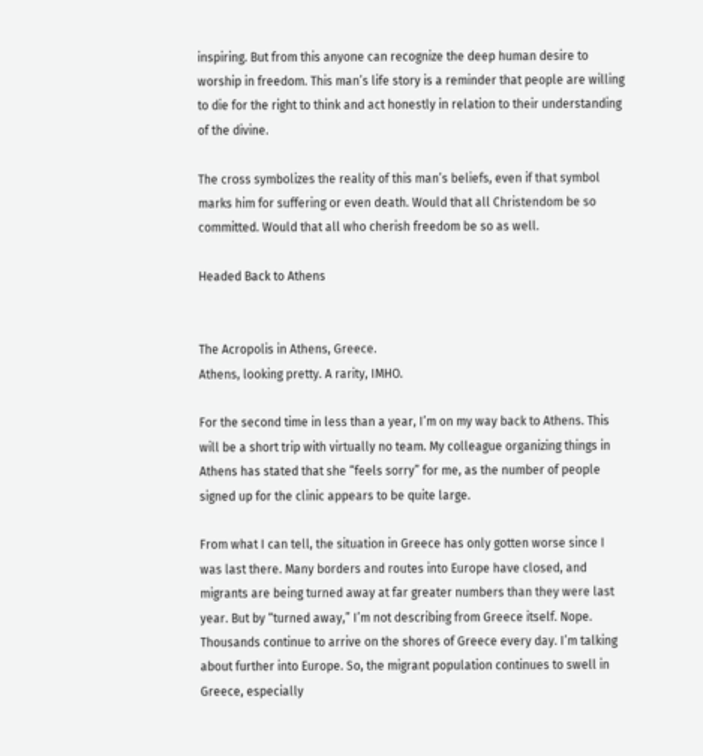inspiring. But from this anyone can recognize the deep human desire to worship in freedom. This man’s life story is a reminder that people are willing to die for the right to think and act honestly in relation to their understanding of the divine.

The cross symbolizes the reality of this man’s beliefs, even if that symbol marks him for suffering or even death. Would that all Christendom be so committed. Would that all who cherish freedom be so as well.

Headed Back to Athens


The Acropolis in Athens, Greece.
Athens, looking pretty. A rarity, IMHO.

For the second time in less than a year, I’m on my way back to Athens. This will be a short trip with virtually no team. My colleague organizing things in Athens has stated that she “feels sorry” for me, as the number of people signed up for the clinic appears to be quite large.

From what I can tell, the situation in Greece has only gotten worse since I was last there. Many borders and routes into Europe have closed, and migrants are being turned away at far greater numbers than they were last year. But by “turned away,” I’m not describing from Greece itself. Nope. Thousands continue to arrive on the shores of Greece every day. I’m talking about further into Europe. So, the migrant population continues to swell in Greece, especially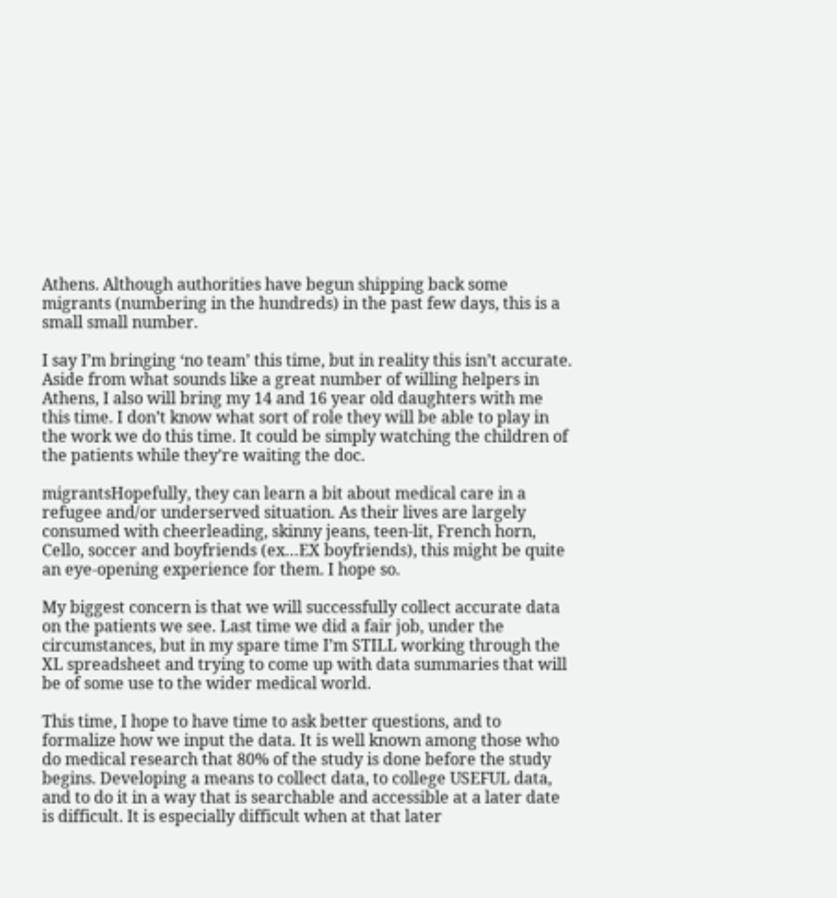Athens. Although authorities have begun shipping back some migrants (numbering in the hundreds) in the past few days, this is a small small number.

I say I’m bringing ‘no team’ this time, but in reality this isn’t accurate. Aside from what sounds like a great number of willing helpers in Athens, I also will bring my 14 and 16 year old daughters with me this time. I don’t know what sort of role they will be able to play in the work we do this time. It could be simply watching the children of the patients while they’re waiting the doc.

migrantsHopefully, they can learn a bit about medical care in a refugee and/or underserved situation. As their lives are largely consumed with cheerleading, skinny jeans, teen-lit, French horn, Cello, soccer and boyfriends (ex…EX boyfriends), this might be quite an eye-opening experience for them. I hope so.

My biggest concern is that we will successfully collect accurate data on the patients we see. Last time we did a fair job, under the circumstances, but in my spare time I’m STILL working through the XL spreadsheet and trying to come up with data summaries that will be of some use to the wider medical world.

This time, I hope to have time to ask better questions, and to formalize how we input the data. It is well known among those who do medical research that 80% of the study is done before the study begins. Developing a means to collect data, to college USEFUL data, and to do it in a way that is searchable and accessible at a later date is difficult. It is especially difficult when at that later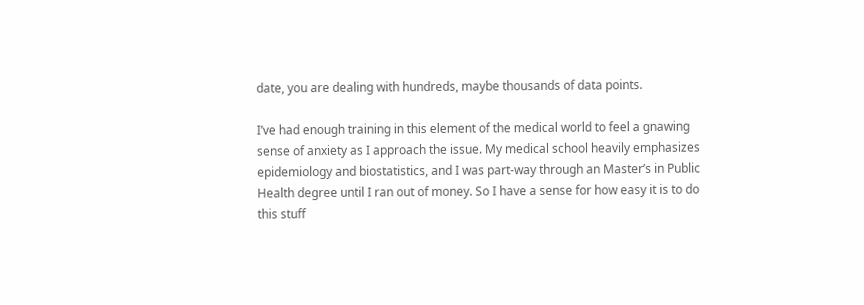date, you are dealing with hundreds, maybe thousands of data points.

I’ve had enough training in this element of the medical world to feel a gnawing sense of anxiety as I approach the issue. My medical school heavily emphasizes epidemiology and biostatistics, and I was part-way through an Master’s in Public Health degree until I ran out of money. So I have a sense for how easy it is to do this stuff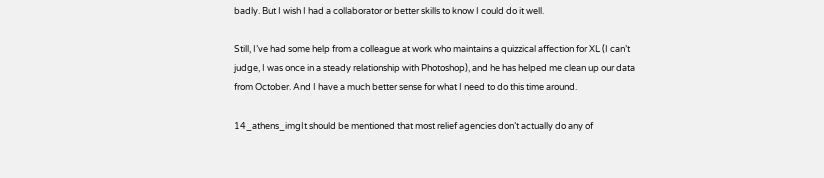badly. But I wish I had a collaborator or better skills to know I could do it well.

Still, I’ve had some help from a colleague at work who maintains a quizzical affection for XL (I can’t judge, I was once in a steady relationship with Photoshop), and he has helped me clean up our data from October. And I have a much better sense for what I need to do this time around.

14_athens_imgIt should be mentioned that most relief agencies don’t actually do any of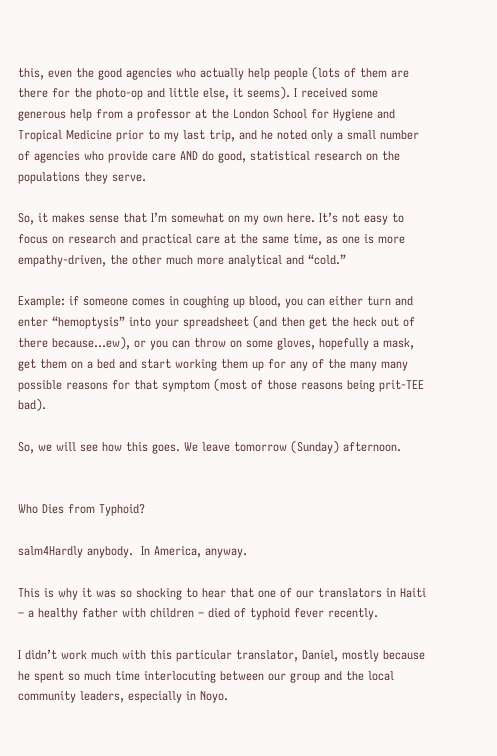this, even the good agencies who actually help people (lots of them are there for the photo-op and little else, it seems). I received some generous help from a professor at the London School for Hygiene and Tropical Medicine prior to my last trip, and he noted only a small number of agencies who provide care AND do good, statistical research on the populations they serve.

So, it makes sense that I’m somewhat on my own here. It’s not easy to focus on research and practical care at the same time, as one is more empathy-driven, the other much more analytical and “cold.”

Example: if someone comes in coughing up blood, you can either turn and enter “hemoptysis” into your spreadsheet (and then get the heck out of there because…ew), or you can throw on some gloves, hopefully a mask, get them on a bed and start working them up for any of the many many possible reasons for that symptom (most of those reasons being prit-TEE bad).

So, we will see how this goes. We leave tomorrow (Sunday) afternoon.


Who Dies from Typhoid?

salm4Hardly anybody.  In America, anyway.

This is why it was so shocking to hear that one of our translators in Haiti – a healthy father with children – died of typhoid fever recently.

I didn’t work much with this particular translator, Daniel, mostly because he spent so much time interlocuting between our group and the local community leaders, especially in Noyo.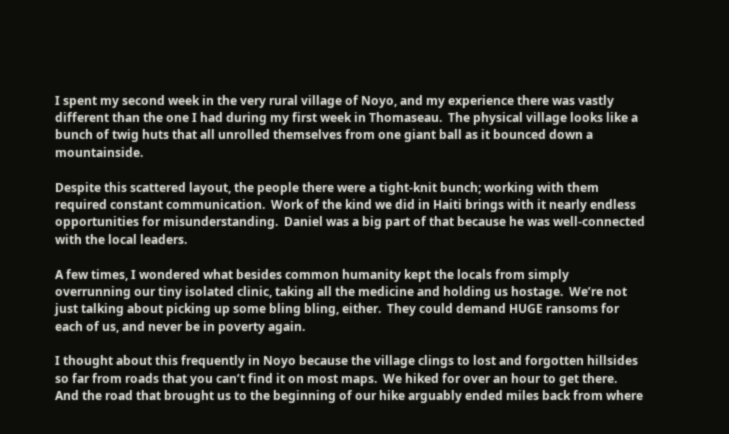I spent my second week in the very rural village of Noyo, and my experience there was vastly different than the one I had during my first week in Thomaseau.  The physical village looks like a bunch of twig huts that all unrolled themselves from one giant ball as it bounced down a mountainside.

Despite this scattered layout, the people there were a tight-knit bunch; working with them required constant communication.  Work of the kind we did in Haiti brings with it nearly endless opportunities for misunderstanding.  Daniel was a big part of that because he was well-connected with the local leaders.

A few times, I wondered what besides common humanity kept the locals from simply overrunning our tiny isolated clinic, taking all the medicine and holding us hostage.  We’re not just talking about picking up some bling bling, either.  They could demand HUGE ransoms for each of us, and never be in poverty again.

I thought about this frequently in Noyo because the village clings to lost and forgotten hillsides so far from roads that you can’t find it on most maps.  We hiked for over an hour to get there.  And the road that brought us to the beginning of our hike arguably ended miles back from where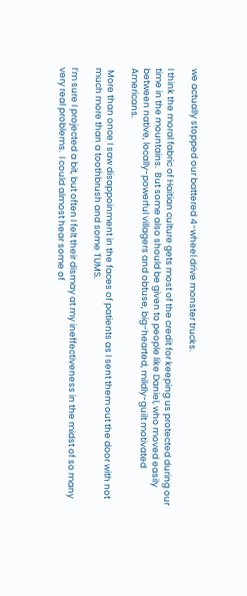we actually stopped our battered 4-wheel drive monster trucks.

I think the moral fabric of Haitian culture gets most of the credit for keeping us protected during our time in the mountains.  But some also should be given to people like Daniel, who moved easily between native, locally-powerful villagers and obtuse, big-hearted, mildly-guilt motivated Americans.

 More than once I saw disappoinment in the faces of patients as I sent them out the door with not much more than a toothbrush and some TUMS.

I’m sure I projected a bit, but often I felt their dismay at my ineffectiveness in the midst of so many very real problems.  I could almost hear some of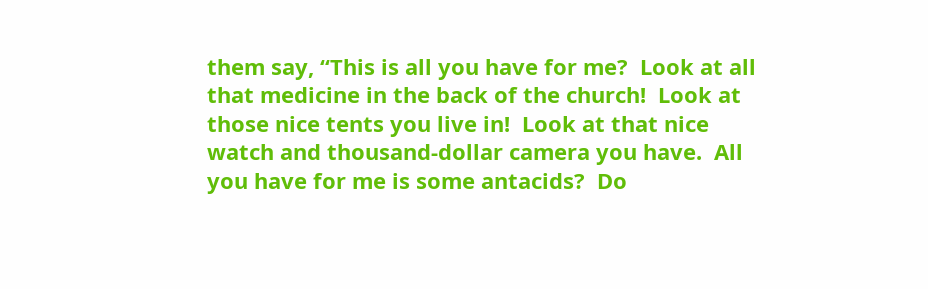them say, “This is all you have for me?  Look at all that medicine in the back of the church!  Look at those nice tents you live in!  Look at that nice watch and thousand-dollar camera you have.  All you have for me is some antacids?  Do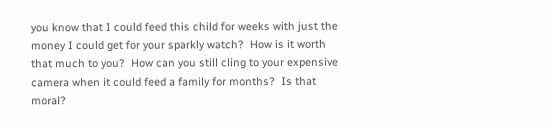you know that I could feed this child for weeks with just the money I could get for your sparkly watch?  How is it worth that much to you?  How can you still cling to your expensive camera when it could feed a family for months?  Is that moral?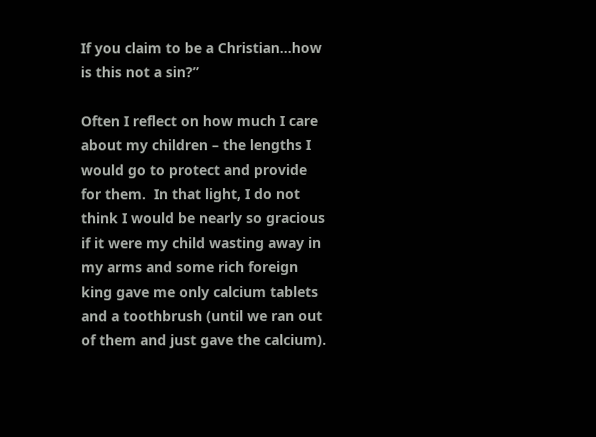If you claim to be a Christian…how is this not a sin?”

Often I reflect on how much I care about my children – the lengths I would go to protect and provide for them.  In that light, I do not think I would be nearly so gracious if it were my child wasting away in my arms and some rich foreign king gave me only calcium tablets and a toothbrush (until we ran out of them and just gave the calcium).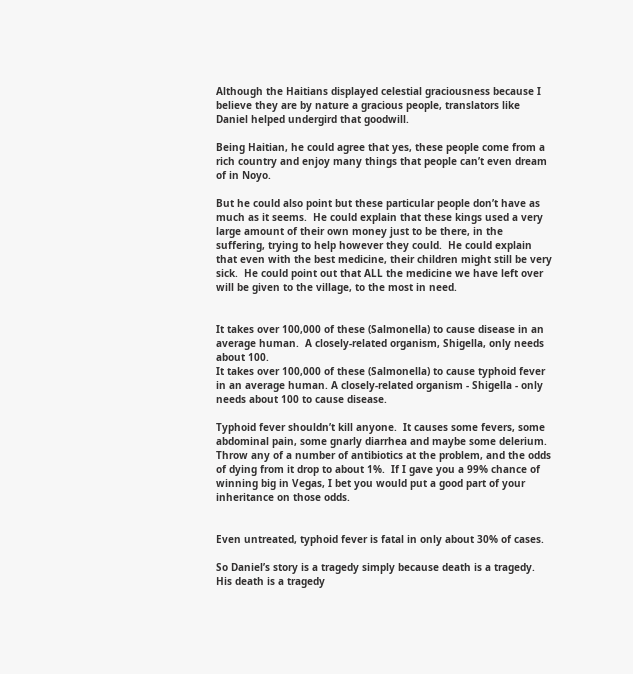Although the Haitians displayed celestial graciousness because I believe they are by nature a gracious people, translators like Daniel helped undergird that goodwill.

Being Haitian, he could agree that yes, these people come from a rich country and enjoy many things that people can’t even dream of in Noyo.

But he could also point but these particular people don’t have as much as it seems.  He could explain that these kings used a very large amount of their own money just to be there, in the suffering, trying to help however they could.  He could explain that even with the best medicine, their children might still be very sick.  He could point out that ALL the medicine we have left over will be given to the village, to the most in need.


It takes over 100,000 of these (Salmonella) to cause disease in an average human.  A closely-related organism, Shigella, only needs about 100.
It takes over 100,000 of these (Salmonella) to cause typhoid fever in an average human. A closely-related organism - Shigella - only needs about 100 to cause disease.

Typhoid fever shouldn’t kill anyone.  It causes some fevers, some abdominal pain, some gnarly diarrhea and maybe some delerium.  Throw any of a number of antibiotics at the problem, and the odds of dying from it drop to about 1%.  If I gave you a 99% chance of winning big in Vegas, I bet you would put a good part of your inheritance on those odds.


Even untreated, typhoid fever is fatal in only about 30% of cases.

So Daniel’s story is a tragedy simply because death is a tragedy.  His death is a tragedy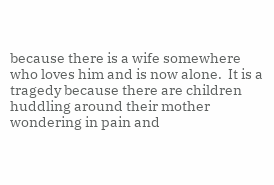because there is a wife somewhere who loves him and is now alone.  It is a tragedy because there are children huddling around their mother wondering in pain and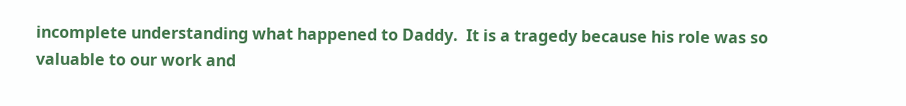incomplete understanding what happened to Daddy.  It is a tragedy because his role was so valuable to our work and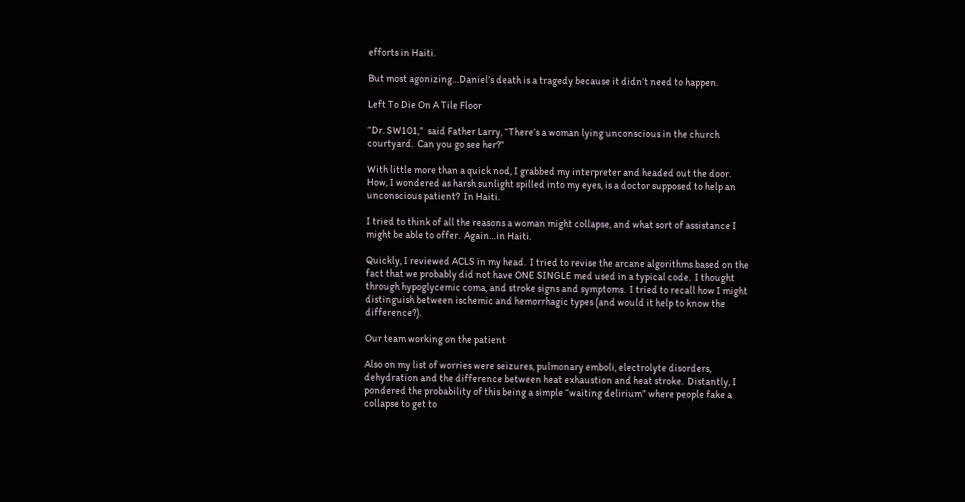efforts in Haiti.

But most agonizing…Daniel’s death is a tragedy because it didn’t need to happen.

Left To Die On A Tile Floor

“Dr. SW101,”  said Father Larry, “There’s a woman lying unconscious in the church courtyard.  Can you go see her?”

With little more than a quick nod, I grabbed my interpreter and headed out the door. How, I wondered as harsh sunlight spilled into my eyes, is a doctor supposed to help an unconscious patient?  In Haiti.

I tried to think of all the reasons a woman might collapse, and what sort of assistance I might be able to offer.  Again…in Haiti.

Quickly, I reviewed ACLS in my head.  I tried to revise the arcane algorithms based on the fact that we probably did not have ONE SINGLE med used in a typical code.  I thought through hypoglycemic coma, and stroke signs and symptoms.  I tried to recall how I might distinguish between ischemic and hemorrhagic types (and would it help to know the difference?).

Our team working on the patient

Also on my list of worries were seizures, pulmonary emboli, electrolyte disorders, dehydration and the difference between heat exhaustion and heat stroke.  Distantly, I pondered the probability of this being a simple “waiting delirium” where people fake a collapse to get to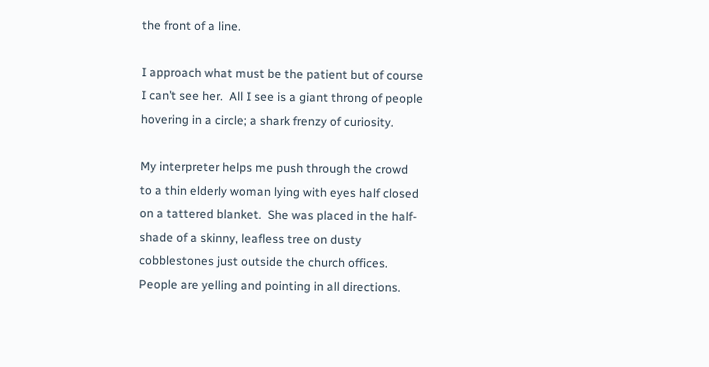the front of a line.

I approach what must be the patient but of course I can’t see her.  All I see is a giant throng of people hovering in a circle; a shark frenzy of curiosity.

My interpreter helps me push through the crowd to a thin elderly woman lying with eyes half closed on a tattered blanket.  She was placed in the half-shade of a skinny, leafless tree on dusty cobblestones just outside the church offices.  People are yelling and pointing in all directions.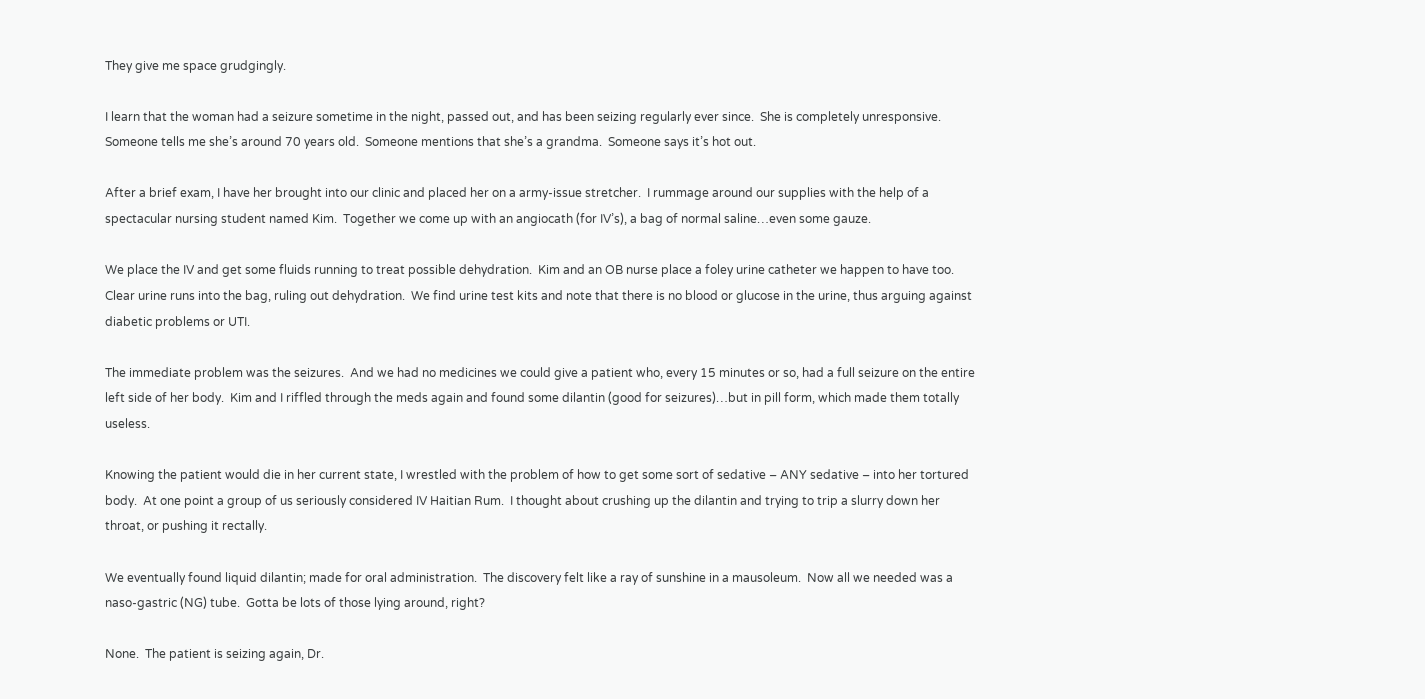They give me space grudgingly.

I learn that the woman had a seizure sometime in the night, passed out, and has been seizing regularly ever since.  She is completely unresponsive.  Someone tells me she’s around 70 years old.  Someone mentions that she’s a grandma.  Someone says it’s hot out.

After a brief exam, I have her brought into our clinic and placed her on a army-issue stretcher.  I rummage around our supplies with the help of a spectacular nursing student named Kim.  Together we come up with an angiocath (for IV’s), a bag of normal saline…even some gauze.

We place the IV and get some fluids running to treat possible dehydration.  Kim and an OB nurse place a foley urine catheter we happen to have too.  Clear urine runs into the bag, ruling out dehydration.  We find urine test kits and note that there is no blood or glucose in the urine, thus arguing against diabetic problems or UTI.

The immediate problem was the seizures.  And we had no medicines we could give a patient who, every 15 minutes or so, had a full seizure on the entire left side of her body.  Kim and I riffled through the meds again and found some dilantin (good for seizures)…but in pill form, which made them totally useless.

Knowing the patient would die in her current state, I wrestled with the problem of how to get some sort of sedative – ANY sedative – into her tortured body.  At one point a group of us seriously considered IV Haitian Rum.  I thought about crushing up the dilantin and trying to trip a slurry down her throat, or pushing it rectally.

We eventually found liquid dilantin; made for oral administration.  The discovery felt like a ray of sunshine in a mausoleum.  Now all we needed was a naso-gastric (NG) tube.  Gotta be lots of those lying around, right?

None.  The patient is seizing again, Dr.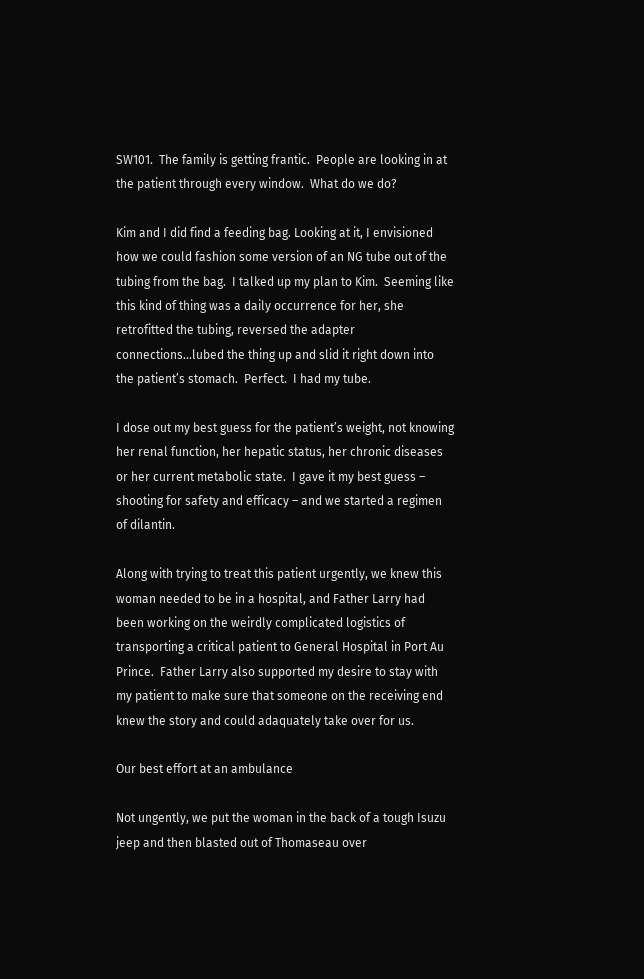SW101.  The family is getting frantic.  People are looking in at the patient through every window.  What do we do?

Kim and I did find a feeding bag. Looking at it, I envisioned how we could fashion some version of an NG tube out of the tubing from the bag.  I talked up my plan to Kim.  Seeming like this kind of thing was a daily occurrence for her, she retrofitted the tubing, reversed the adapter connections…lubed the thing up and slid it right down into the patient’s stomach.  Perfect.  I had my tube.

I dose out my best guess for the patient’s weight, not knowing her renal function, her hepatic status, her chronic diseases or her current metabolic state.  I gave it my best guess – shooting for safety and efficacy – and we started a regimen of dilantin.

Along with trying to treat this patient urgently, we knew this woman needed to be in a hospital, and Father Larry had been working on the weirdly complicated logistics of transporting a critical patient to General Hospital in Port Au Prince.  Father Larry also supported my desire to stay with my patient to make sure that someone on the receiving end knew the story and could adaquately take over for us.

Our best effort at an ambulance

Not ungently, we put the woman in the back of a tough Isuzu jeep and then blasted out of Thomaseau over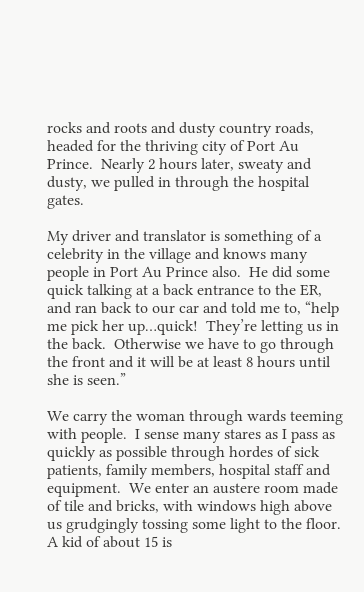rocks and roots and dusty country roads, headed for the thriving city of Port Au Prince.  Nearly 2 hours later, sweaty and dusty, we pulled in through the hospital gates.

My driver and translator is something of a celebrity in the village and knows many people in Port Au Prince also.  He did some quick talking at a back entrance to the ER, and ran back to our car and told me to, “help me pick her up…quick!  They’re letting us in the back.  Otherwise we have to go through the front and it will be at least 8 hours until she is seen.”

We carry the woman through wards teeming with people.  I sense many stares as I pass as quickly as possible through hordes of sick patients, family members, hospital staff and equipment.  We enter an austere room made of tile and bricks, with windows high above us grudgingly tossing some light to the floor.  A kid of about 15 is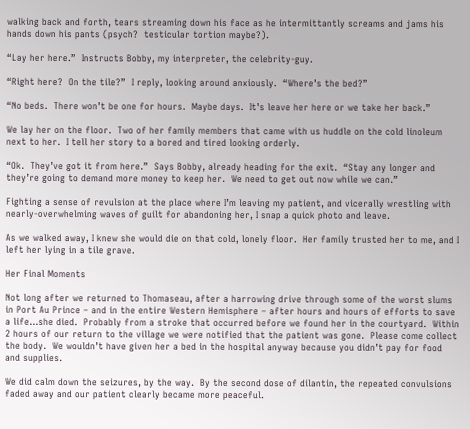walking back and forth, tears streaming down his face as he intermittantly screams and jams his hands down his pants (psych?  testicular tortion maybe?).

“Lay her here.”  Instructs Bobby, my interpreter, the celebrity-guy.

“Right here?  On the tile?”  I reply, looking around anxiously.  “Where’s the bed?”

“No beds.  There won’t be one for hours.  Maybe days.  It’s leave her here or we take her back.”

We lay her on the floor.  Two of her family members that came with us huddle on the cold linoleum next to her.  I tell her story to a bored and tired looking orderly.

“Ok.  They’ve got it from here.”  Says Bobby, already heading for the exit.  “Stay any longer and they’re going to demand more money to keep her.  We need to get out now while we can.”

Fighting a sense of revulsion at the place where I’m leaving my patient, and vicerally wrestling with nearly-overwhelming waves of guilt for abandoning her, I snap a quick photo and leave.

As we walked away, I knew she would die on that cold, lonely floor.  Her family trusted her to me, and I left her lying in a tile grave.

Her Final Moments

Not long after we returned to Thomaseau, after a harrowing drive through some of the worst slums in Port Au Prince – and in the entire Western Hemisphere – after hours and hours of efforts to save a life…she died.  Probably from a stroke that occurred before we found her in the courtyard.  Within 2 hours of our return to the village we were notified that the patient was gone.  Please come collect the body.  We wouldn’t have given her a bed in the hospital anyway because you didn’t pay for food and supplies.

We did calm down the seizures, by the way.  By the second dose of dilantin, the repeated convulsions faded away and our patient clearly became more peaceful.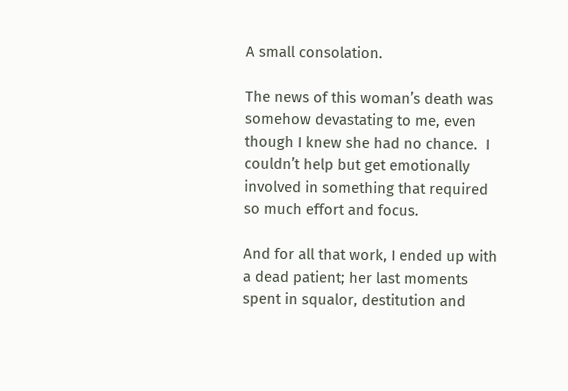A small consolation.

The news of this woman’s death was somehow devastating to me, even though I knew she had no chance.  I couldn’t help but get emotionally involved in something that required so much effort and focus.

And for all that work, I ended up with a dead patient; her last moments spent in squalor, destitution and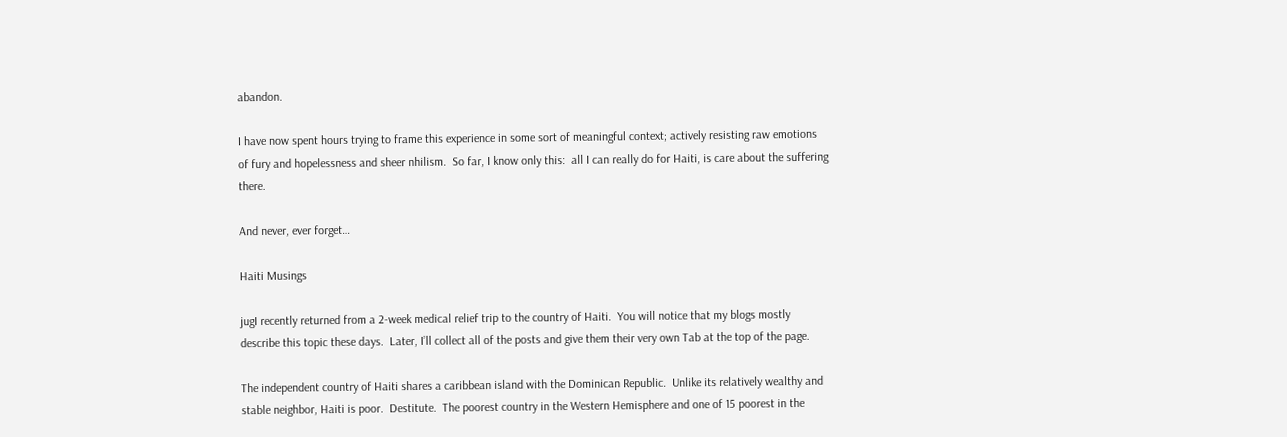abandon.

I have now spent hours trying to frame this experience in some sort of meaningful context; actively resisting raw emotions of fury and hopelessness and sheer nhilism.  So far, I know only this:  all I can really do for Haiti, is care about the suffering there.

And never, ever forget…

Haiti Musings

jugI recently returned from a 2-week medical relief trip to the country of Haiti.  You will notice that my blogs mostly describe this topic these days.  Later, I’ll collect all of the posts and give them their very own Tab at the top of the page.

The independent country of Haiti shares a caribbean island with the Dominican Republic.  Unlike its relatively wealthy and stable neighbor, Haiti is poor.  Destitute.  The poorest country in the Western Hemisphere and one of 15 poorest in the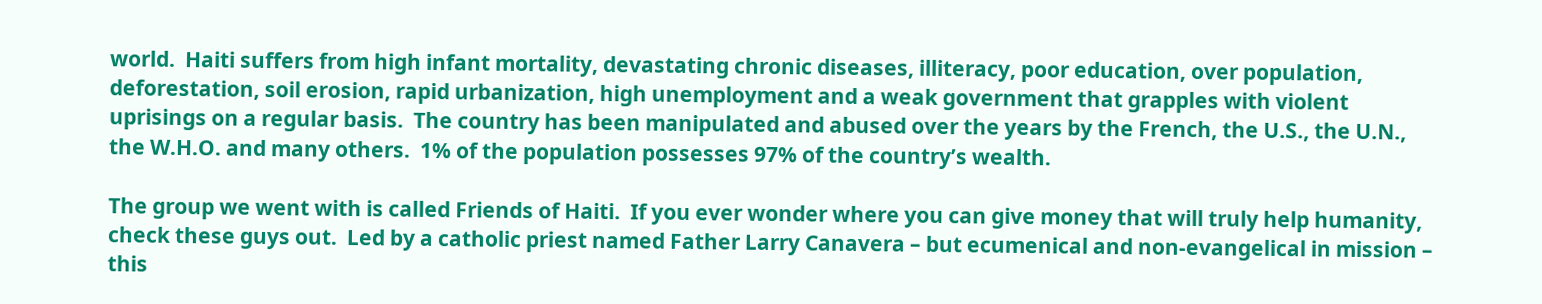world.  Haiti suffers from high infant mortality, devastating chronic diseases, illiteracy, poor education, over population, deforestation, soil erosion, rapid urbanization, high unemployment and a weak government that grapples with violent uprisings on a regular basis.  The country has been manipulated and abused over the years by the French, the U.S., the U.N., the W.H.O. and many others.  1% of the population possesses 97% of the country’s wealth.

The group we went with is called Friends of Haiti.  If you ever wonder where you can give money that will truly help humanity, check these guys out.  Led by a catholic priest named Father Larry Canavera – but ecumenical and non-evangelical in mission – this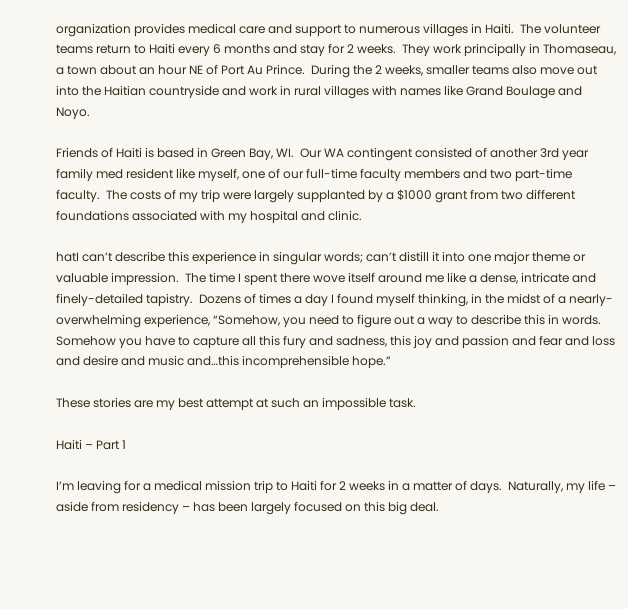organization provides medical care and support to numerous villages in Haiti.  The volunteer teams return to Haiti every 6 months and stay for 2 weeks.  They work principally in Thomaseau, a town about an hour NE of Port Au Prince.  During the 2 weeks, smaller teams also move out into the Haitian countryside and work in rural villages with names like Grand Boulage and Noyo.

Friends of Haiti is based in Green Bay, WI.  Our WA contingent consisted of another 3rd year family med resident like myself, one of our full-time faculty members and two part-time faculty.  The costs of my trip were largely supplanted by a $1000 grant from two different foundations associated with my hospital and clinic.

hatI can’t describe this experience in singular words; can’t distill it into one major theme or valuable impression.  The time I spent there wove itself around me like a dense, intricate and finely-detailed tapistry.  Dozens of times a day I found myself thinking, in the midst of a nearly-overwhelming experience, “Somehow, you need to figure out a way to describe this in words.  Somehow you have to capture all this fury and sadness, this joy and passion and fear and loss and desire and music and…this incomprehensible hope.”

These stories are my best attempt at such an impossible task.

Haiti – Part 1

I’m leaving for a medical mission trip to Haiti for 2 weeks in a matter of days.  Naturally, my life – aside from residency – has been largely focused on this big deal.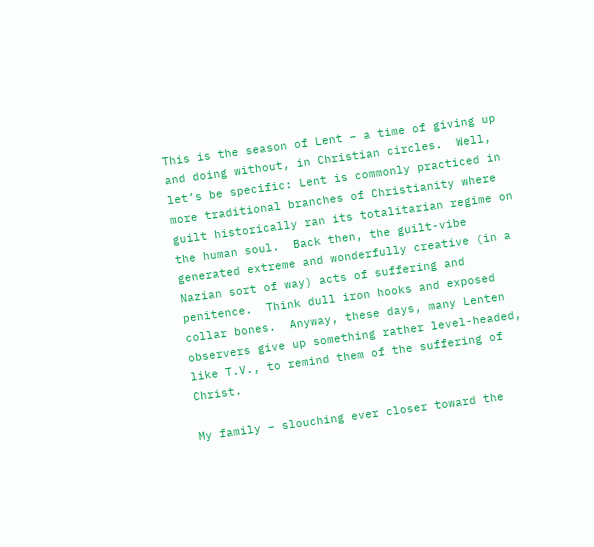This is the season of Lent – a time of giving up and doing without, in Christian circles.  Well, let’s be specific: Lent is commonly practiced in more traditional branches of Christianity where guilt historically ran its totalitarian regime on the human soul.  Back then, the guilt-vibe generated extreme and wonderfully creative (in a Nazian sort of way) acts of suffering and penitence.  Think dull iron hooks and exposed collar bones.  Anyway, these days, many Lenten observers give up something rather level-headed, like T.V., to remind them of the suffering of Christ.

My family – slouching ever closer toward the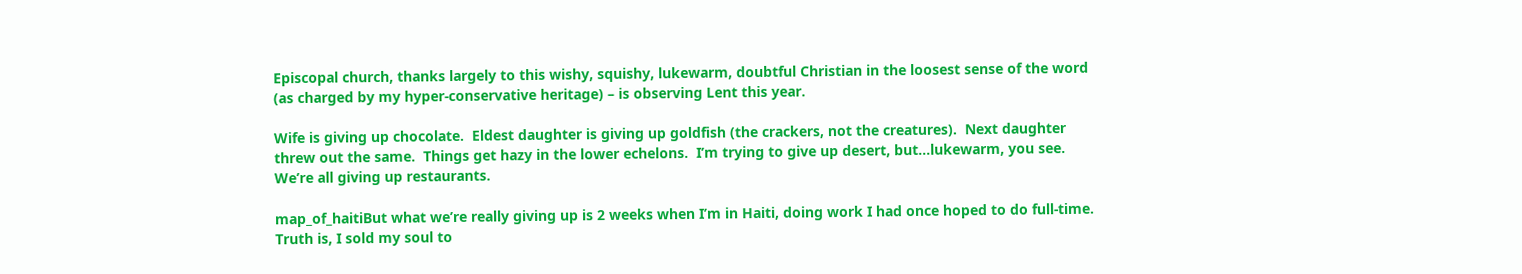Episcopal church, thanks largely to this wishy, squishy, lukewarm, doubtful Christian in the loosest sense of the word (as charged by my hyper-conservative heritage) – is observing Lent this year.

Wife is giving up chocolate.  Eldest daughter is giving up goldfish (the crackers, not the creatures).  Next daughter threw out the same.  Things get hazy in the lower echelons.  I’m trying to give up desert, but…lukewarm, you see.  We’re all giving up restaurants.

map_of_haitiBut what we’re really giving up is 2 weeks when I’m in Haiti, doing work I had once hoped to do full-time.  Truth is, I sold my soul to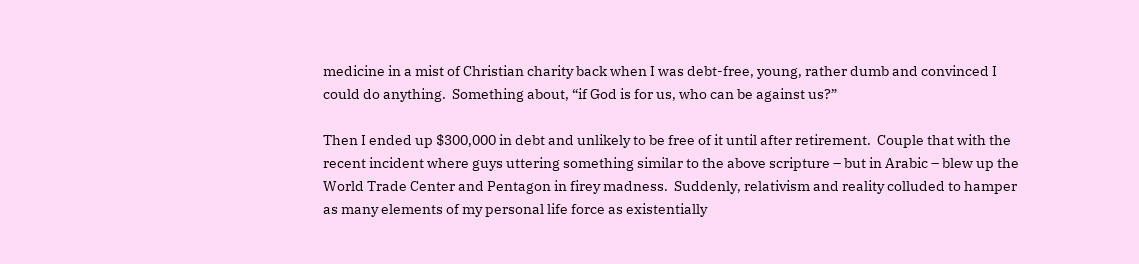medicine in a mist of Christian charity back when I was debt-free, young, rather dumb and convinced I could do anything.  Something about, “if God is for us, who can be against us?”

Then I ended up $300,000 in debt and unlikely to be free of it until after retirement.  Couple that with the recent incident where guys uttering something similar to the above scripture – but in Arabic – blew up the World Trade Center and Pentagon in firey madness.  Suddenly, relativism and reality colluded to hamper as many elements of my personal life force as existentially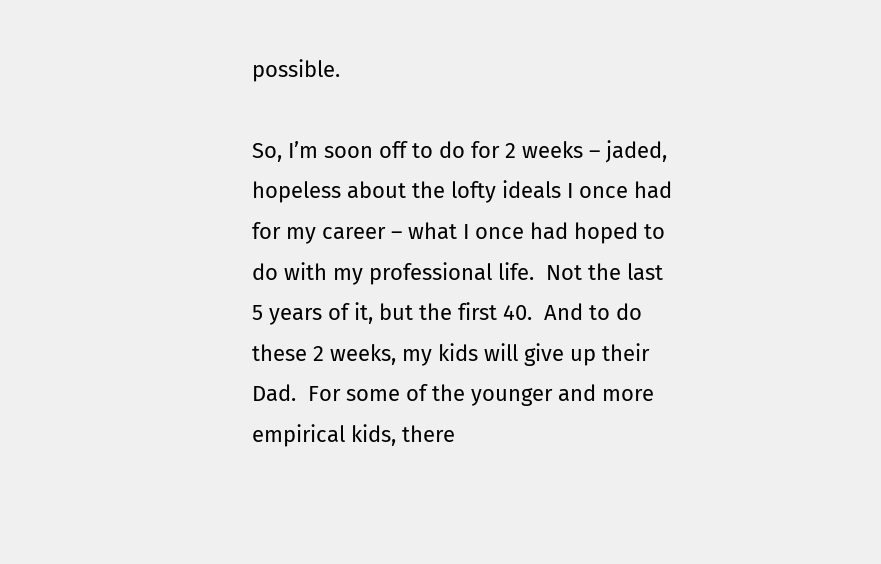possible.

So, I’m soon off to do for 2 weeks – jaded, hopeless about the lofty ideals I once had for my career – what I once had hoped to do with my professional life.  Not the last 5 years of it, but the first 40.  And to do these 2 weeks, my kids will give up their Dad.  For some of the younger and more empirical kids, there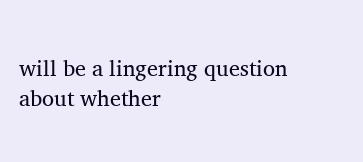will be a lingering question about whether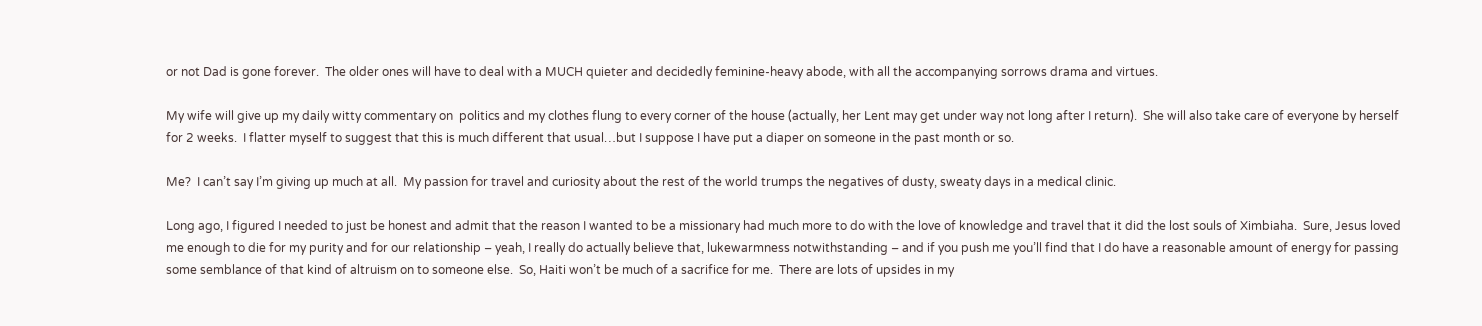or not Dad is gone forever.  The older ones will have to deal with a MUCH quieter and decidedly feminine-heavy abode, with all the accompanying sorrows drama and virtues.

My wife will give up my daily witty commentary on  politics and my clothes flung to every corner of the house (actually, her Lent may get under way not long after I return).  She will also take care of everyone by herself for 2 weeks.  I flatter myself to suggest that this is much different that usual…but I suppose I have put a diaper on someone in the past month or so.

Me?  I can’t say I’m giving up much at all.  My passion for travel and curiosity about the rest of the world trumps the negatives of dusty, sweaty days in a medical clinic.

Long ago, I figured I needed to just be honest and admit that the reason I wanted to be a missionary had much more to do with the love of knowledge and travel that it did the lost souls of Ximbiaha.  Sure, Jesus loved me enough to die for my purity and for our relationship – yeah, I really do actually believe that, lukewarmness notwithstanding – and if you push me you’ll find that I do have a reasonable amount of energy for passing some semblance of that kind of altruism on to someone else.  So, Haiti won’t be much of a sacrifice for me.  There are lots of upsides in my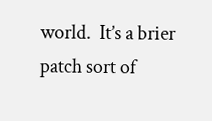world.  It’s a brier patch sort of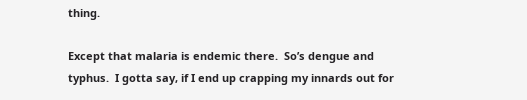thing.

Except that malaria is endemic there.  So’s dengue and typhus.  I gotta say, if I end up crapping my innards out for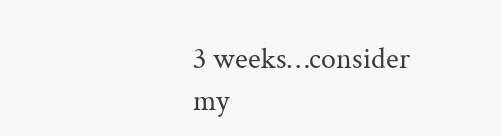3 weeks…consider my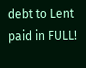debt to Lent paid in FULL!